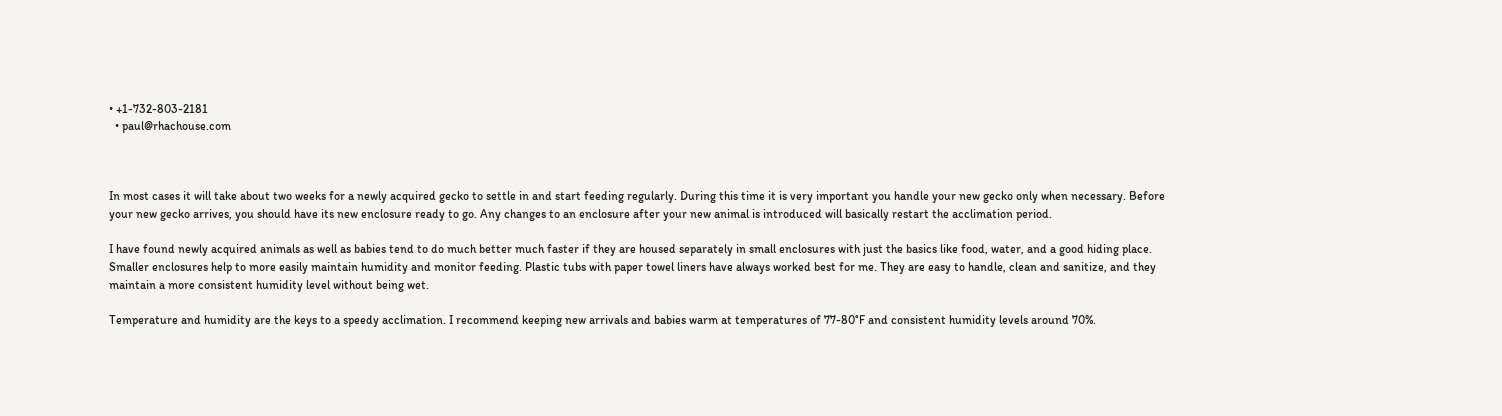• +1-732-803-2181
  • paul@rhachouse.com



In most cases it will take about two weeks for a newly acquired gecko to settle in and start feeding regularly. During this time it is very important you handle your new gecko only when necessary. Before your new gecko arrives, you should have its new enclosure ready to go. Any changes to an enclosure after your new animal is introduced will basically restart the acclimation period.

I have found newly acquired animals as well as babies tend to do much better much faster if they are housed separately in small enclosures with just the basics like food, water, and a good hiding place. Smaller enclosures help to more easily maintain humidity and monitor feeding. Plastic tubs with paper towel liners have always worked best for me. They are easy to handle, clean and sanitize, and they maintain a more consistent humidity level without being wet.

Temperature and humidity are the keys to a speedy acclimation. I recommend keeping new arrivals and babies warm at temperatures of 77-80°F and consistent humidity levels around 70%.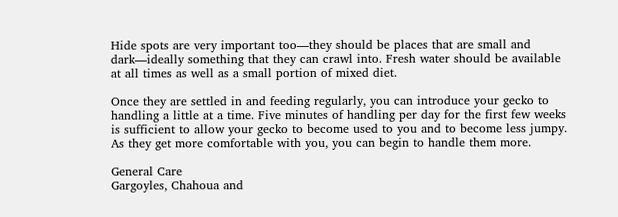Hide spots are very important too—they should be places that are small and dark—ideally something that they can crawl into. Fresh water should be available at all times as well as a small portion of mixed diet.

Once they are settled in and feeding regularly, you can introduce your gecko to handling a little at a time. Five minutes of handling per day for the first few weeks is sufficient to allow your gecko to become used to you and to become less jumpy. As they get more comfortable with you, you can begin to handle them more.

General Care
Gargoyles, Chahoua and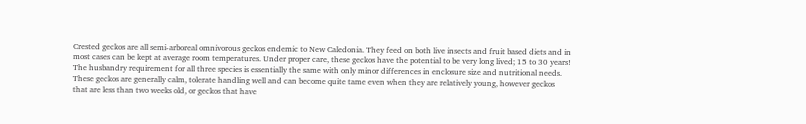Crested geckos are all semi-arboreal omnivorous geckos endemic to New Caledonia. They feed on both live insects and fruit based diets and in most cases can be kept at average room temperatures. Under proper care, these geckos have the potential to be very long lived; 15 to 30 years! The husbandry requirement for all three species is essentially the same with only minor differences in enclosure size and nutritional needs. These geckos are generally calm, tolerate handling well and can become quite tame even when they are relatively young, however geckos that are less than two weeks old, or geckos that have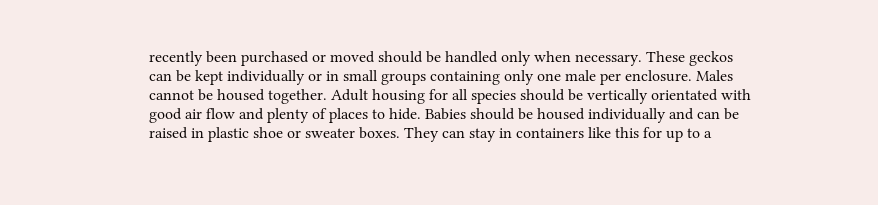recently been purchased or moved should be handled only when necessary. These geckos can be kept individually or in small groups containing only one male per enclosure. Males cannot be housed together. Adult housing for all species should be vertically orientated with good air flow and plenty of places to hide. Babies should be housed individually and can be raised in plastic shoe or sweater boxes. They can stay in containers like this for up to a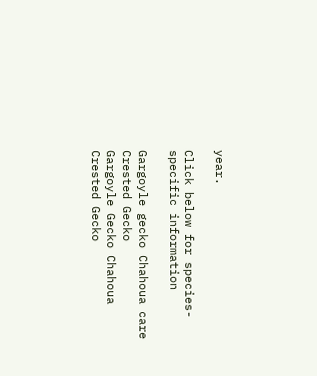year.

Click below for species-specific information

Gargoyle gecko Chahoua care Crested Gecko
Gargoyle Gecko Chahoua Crested Gecko